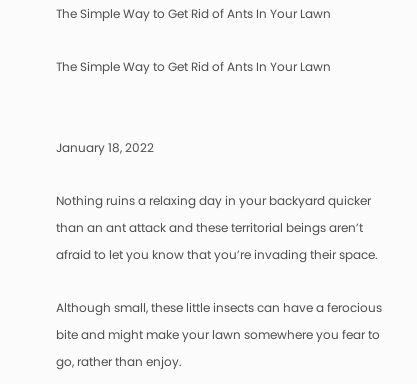The Simple Way to Get Rid of Ants In Your Lawn

The Simple Way to Get Rid of Ants In Your Lawn


January 18, 2022

Nothing ruins a relaxing day in your backyard quicker than an ant attack and these territorial beings aren’t afraid to let you know that you’re invading their space.

Although small, these little insects can have a ferocious bite and might make your lawn somewhere you fear to go, rather than enjoy.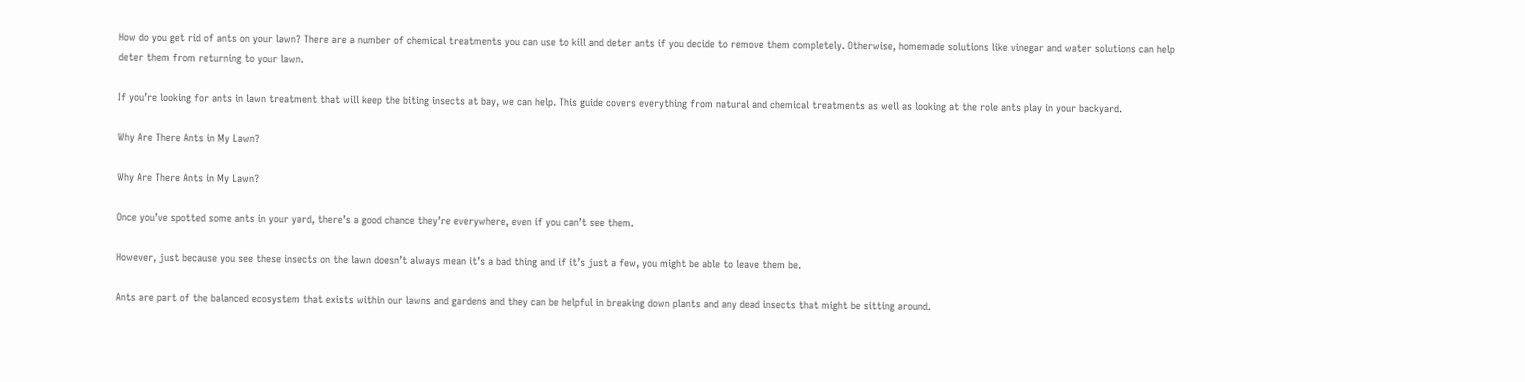How do you get rid of ants on your lawn? There are a number of chemical treatments you can use to kill and deter ants if you decide to remove them completely. Otherwise, homemade solutions like vinegar and water solutions can help deter them from returning to your lawn.

If you’re looking for ants in lawn treatment that will keep the biting insects at bay, we can help. This guide covers everything from natural and chemical treatments as well as looking at the role ants play in your backyard.

Why Are There Ants in My Lawn?

Why Are There Ants in My Lawn?

Once you’ve spotted some ants in your yard, there’s a good chance they’re everywhere, even if you can’t see them.

However, just because you see these insects on the lawn doesn’t always mean it’s a bad thing and if it’s just a few, you might be able to leave them be.

Ants are part of the balanced ecosystem that exists within our lawns and gardens and they can be helpful in breaking down plants and any dead insects that might be sitting around.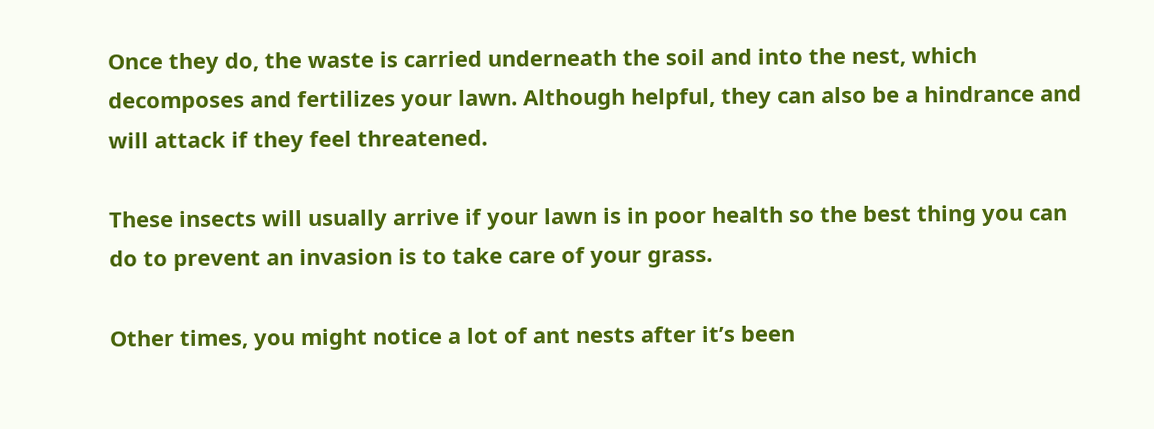Once they do, the waste is carried underneath the soil and into the nest, which decomposes and fertilizes your lawn. Although helpful, they can also be a hindrance and will attack if they feel threatened.

These insects will usually arrive if your lawn is in poor health so the best thing you can do to prevent an invasion is to take care of your grass.

Other times, you might notice a lot of ant nests after it’s been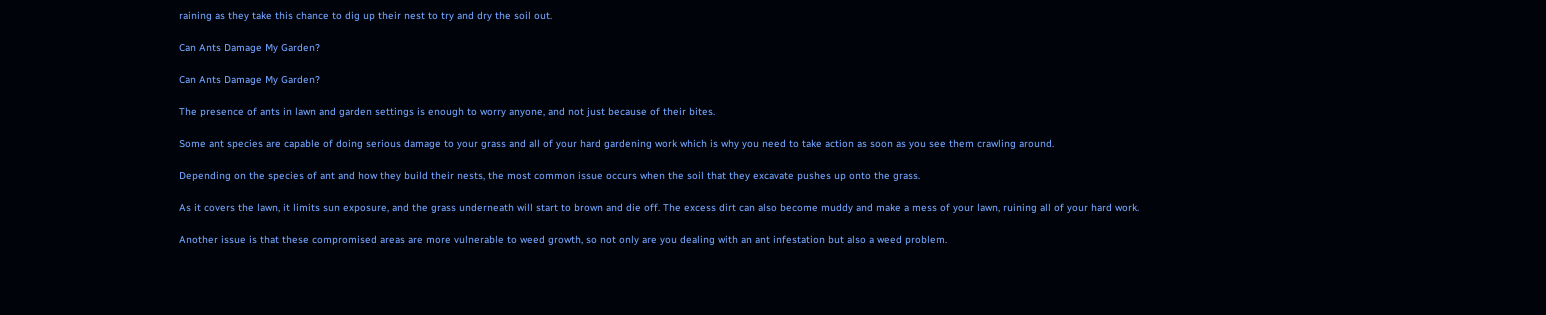raining as they take this chance to dig up their nest to try and dry the soil out.

Can Ants Damage My Garden?

Can Ants Damage My Garden?

The presence of ants in lawn and garden settings is enough to worry anyone, and not just because of their bites.

Some ant species are capable of doing serious damage to your grass and all of your hard gardening work which is why you need to take action as soon as you see them crawling around.

Depending on the species of ant and how they build their nests, the most common issue occurs when the soil that they excavate pushes up onto the grass.

As it covers the lawn, it limits sun exposure, and the grass underneath will start to brown and die off. The excess dirt can also become muddy and make a mess of your lawn, ruining all of your hard work.

Another issue is that these compromised areas are more vulnerable to weed growth, so not only are you dealing with an ant infestation but also a weed problem.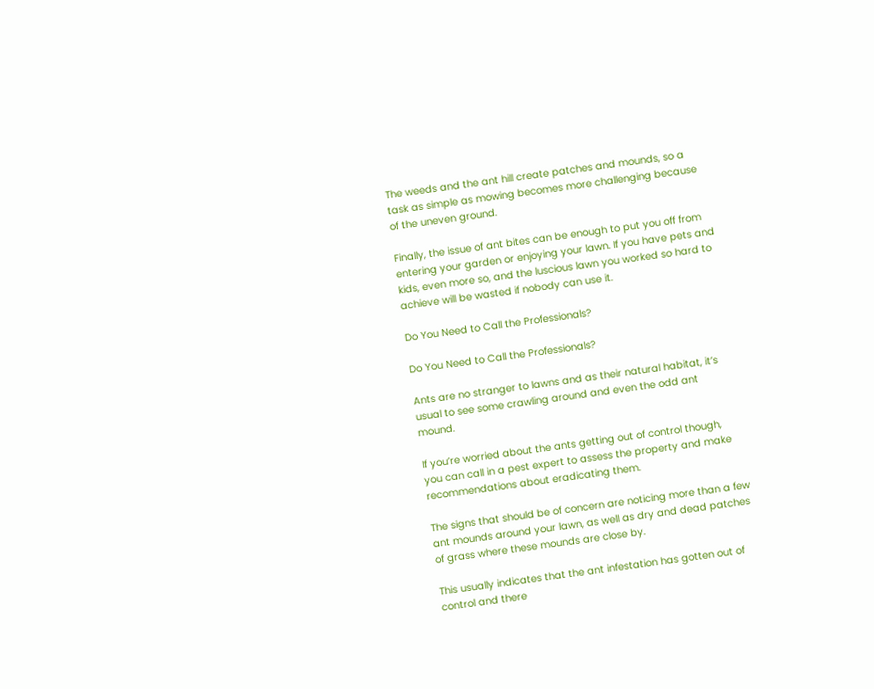The weeds and the ant hill create patches and mounds, so a task as simple as mowing becomes more challenging because of the uneven ground.

Finally, the issue of ant bites can be enough to put you off from entering your garden or enjoying your lawn. If you have pets and kids, even more so, and the luscious lawn you worked so hard to achieve will be wasted if nobody can use it.

Do You Need to Call the Professionals?

Do You Need to Call the Professionals?

Ants are no stranger to lawns and as their natural habitat, it’s usual to see some crawling around and even the odd ant mound.

If you’re worried about the ants getting out of control though, you can call in a pest expert to assess the property and make recommendations about eradicating them.

The signs that should be of concern are noticing more than a few ant mounds around your lawn, as well as dry and dead patches of grass where these mounds are close by.

This usually indicates that the ant infestation has gotten out of control and there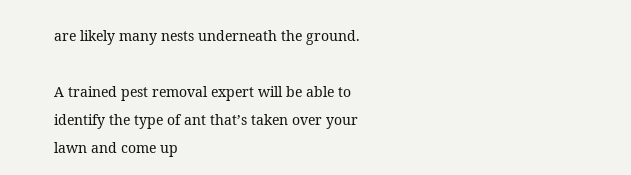are likely many nests underneath the ground.

A trained pest removal expert will be able to identify the type of ant that’s taken over your lawn and come up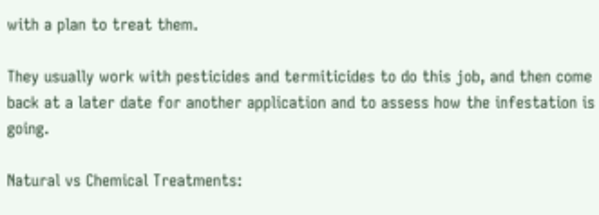with a plan to treat them.

They usually work with pesticides and termiticides to do this job, and then come back at a later date for another application and to assess how the infestation is going.

Natural vs Chemical Treatments: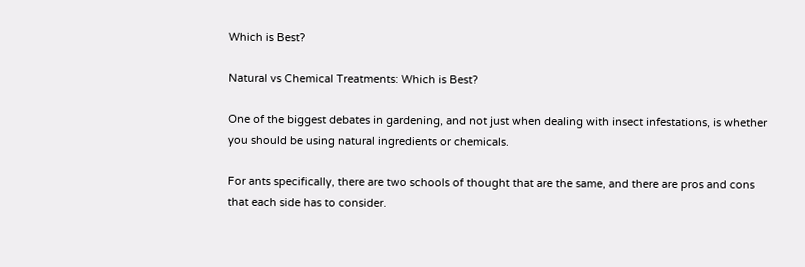Which is Best?

Natural vs Chemical Treatments: Which is Best?

One of the biggest debates in gardening, and not just when dealing with insect infestations, is whether you should be using natural ingredients or chemicals.

For ants specifically, there are two schools of thought that are the same, and there are pros and cons that each side has to consider.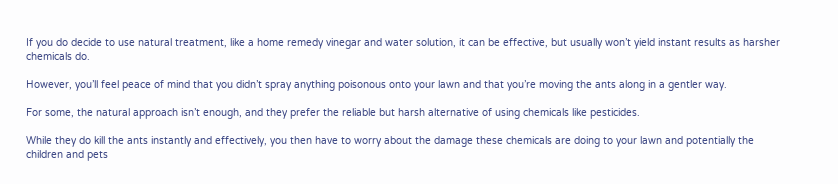If you do decide to use natural treatment, like a home remedy vinegar and water solution, it can be effective, but usually won’t yield instant results as harsher chemicals do.

However, you’ll feel peace of mind that you didn’t spray anything poisonous onto your lawn and that you’re moving the ants along in a gentler way.

For some, the natural approach isn’t enough, and they prefer the reliable but harsh alternative of using chemicals like pesticides.

While they do kill the ants instantly and effectively, you then have to worry about the damage these chemicals are doing to your lawn and potentially the children and pets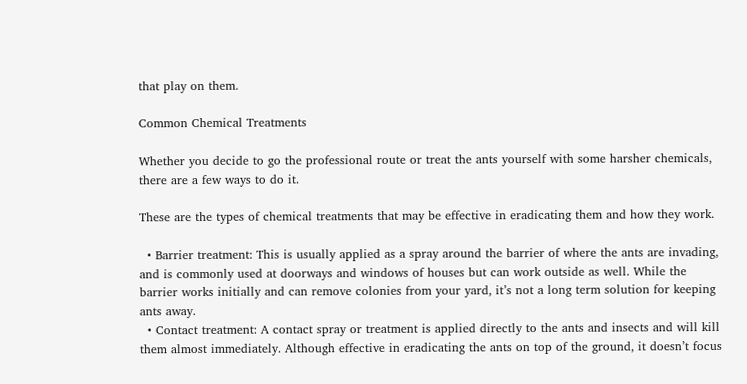that play on them.

Common Chemical Treatments

Whether you decide to go the professional route or treat the ants yourself with some harsher chemicals, there are a few ways to do it.

These are the types of chemical treatments that may be effective in eradicating them and how they work.

  • Barrier treatment: This is usually applied as a spray around the barrier of where the ants are invading, and is commonly used at doorways and windows of houses but can work outside as well. While the barrier works initially and can remove colonies from your yard, it’s not a long term solution for keeping ants away.
  • Contact treatment: A contact spray or treatment is applied directly to the ants and insects and will kill them almost immediately. Although effective in eradicating the ants on top of the ground, it doesn’t focus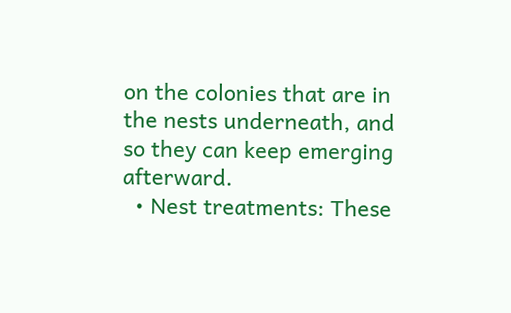on the colonies that are in the nests underneath, and so they can keep emerging afterward.
  • Nest treatments: These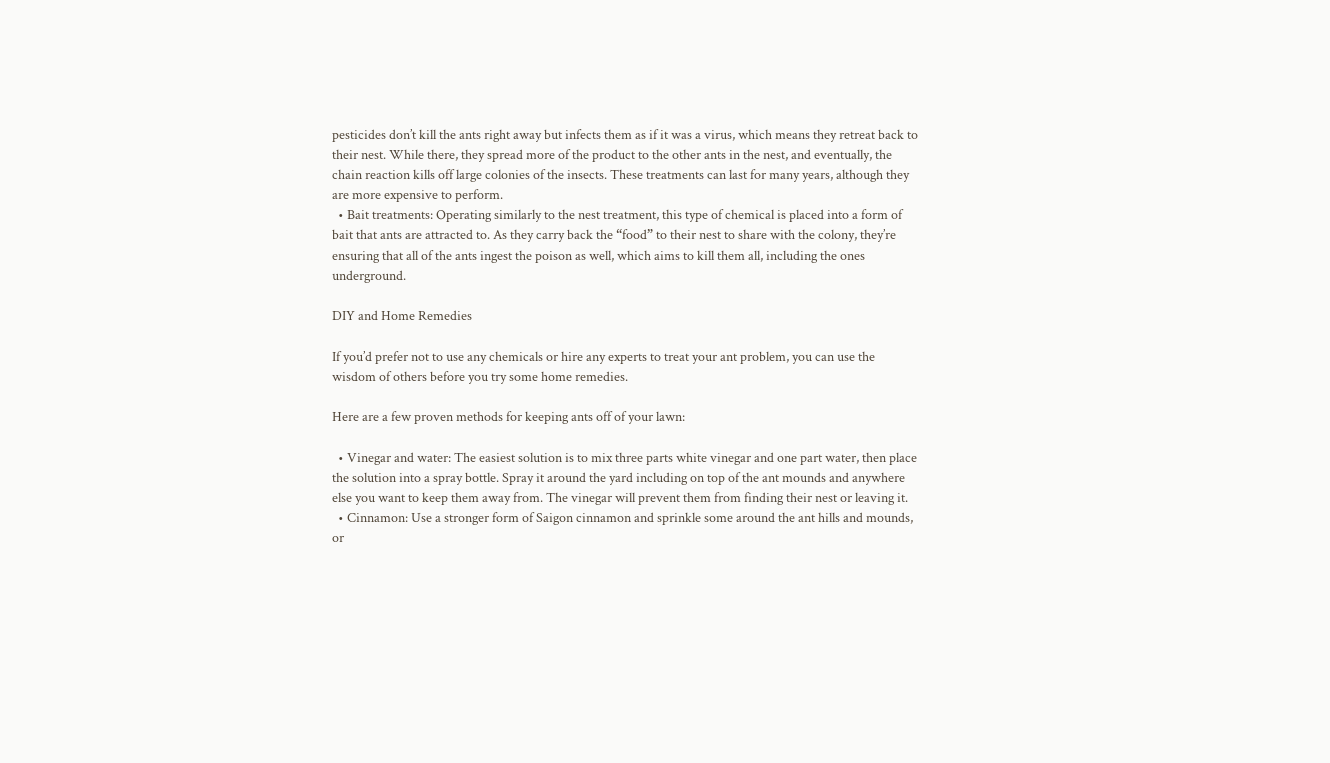pesticides don’t kill the ants right away but infects them as if it was a virus, which means they retreat back to their nest. While there, they spread more of the product to the other ants in the nest, and eventually, the chain reaction kills off large colonies of the insects. These treatments can last for many years, although they are more expensive to perform.
  • Bait treatments: Operating similarly to the nest treatment, this type of chemical is placed into a form of bait that ants are attracted to. As they carry back the “food” to their nest to share with the colony, they’re ensuring that all of the ants ingest the poison as well, which aims to kill them all, including the ones underground.

DIY and Home Remedies

If you’d prefer not to use any chemicals or hire any experts to treat your ant problem, you can use the wisdom of others before you try some home remedies.

Here are a few proven methods for keeping ants off of your lawn:

  • Vinegar and water: The easiest solution is to mix three parts white vinegar and one part water, then place the solution into a spray bottle. Spray it around the yard including on top of the ant mounds and anywhere else you want to keep them away from. The vinegar will prevent them from finding their nest or leaving it.
  • Cinnamon: Use a stronger form of Saigon cinnamon and sprinkle some around the ant hills and mounds, or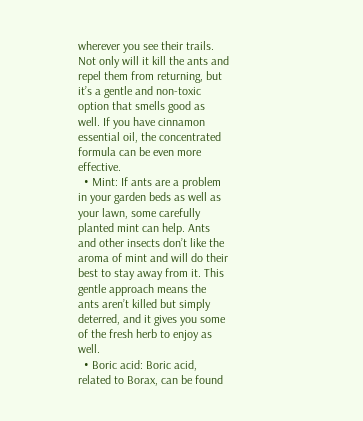wherever you see their trails. Not only will it kill the ants and repel them from returning, but it’s a gentle and non-toxic option that smells good as well. If you have cinnamon essential oil, the concentrated formula can be even more effective.
  • Mint: If ants are a problem in your garden beds as well as your lawn, some carefully planted mint can help. Ants and other insects don’t like the aroma of mint and will do their best to stay away from it. This gentle approach means the ants aren’t killed but simply deterred, and it gives you some of the fresh herb to enjoy as well.
  • Boric acid: Boric acid, related to Borax, can be found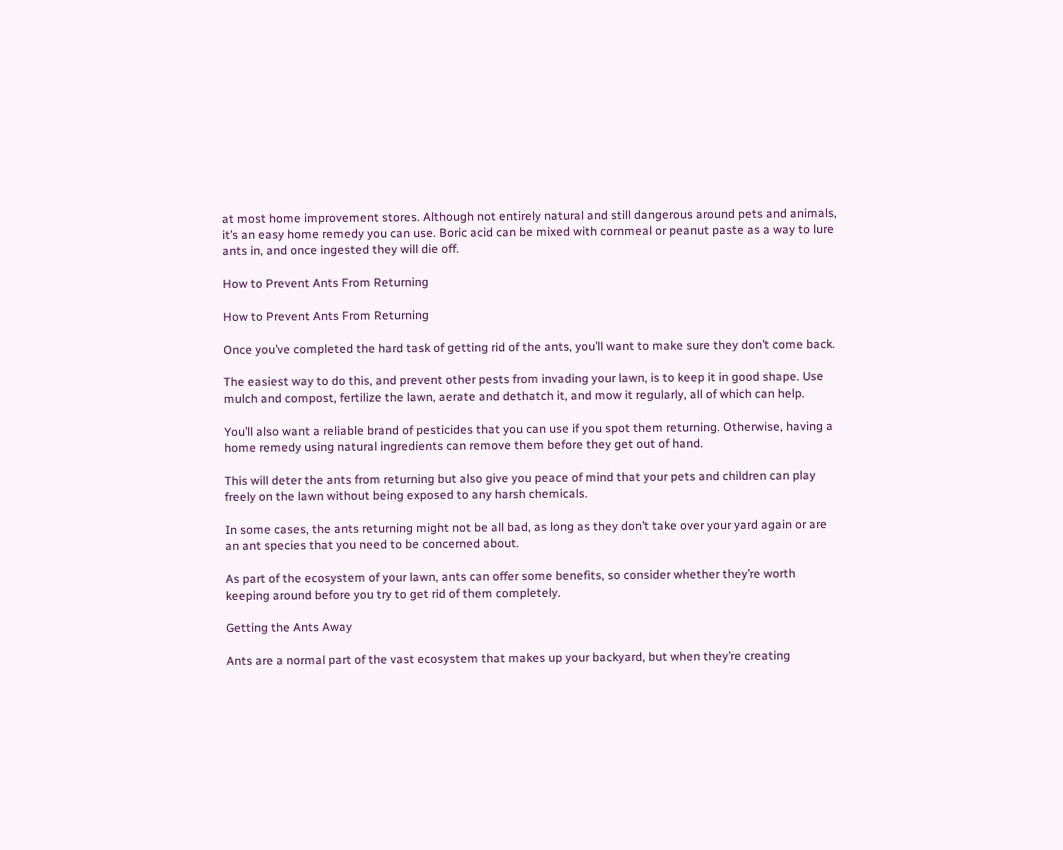at most home improvement stores. Although not entirely natural and still dangerous around pets and animals, it’s an easy home remedy you can use. Boric acid can be mixed with cornmeal or peanut paste as a way to lure ants in, and once ingested they will die off.

How to Prevent Ants From Returning

How to Prevent Ants From Returning

Once you’ve completed the hard task of getting rid of the ants, you’ll want to make sure they don’t come back.

The easiest way to do this, and prevent other pests from invading your lawn, is to keep it in good shape. Use mulch and compost, fertilize the lawn, aerate and dethatch it, and mow it regularly, all of which can help.

You’ll also want a reliable brand of pesticides that you can use if you spot them returning. Otherwise, having a home remedy using natural ingredients can remove them before they get out of hand.

This will deter the ants from returning but also give you peace of mind that your pets and children can play freely on the lawn without being exposed to any harsh chemicals.

In some cases, the ants returning might not be all bad, as long as they don’t take over your yard again or are an ant species that you need to be concerned about.

As part of the ecosystem of your lawn, ants can offer some benefits, so consider whether they’re worth keeping around before you try to get rid of them completely.

Getting the Ants Away

Ants are a normal part of the vast ecosystem that makes up your backyard, but when they’re creating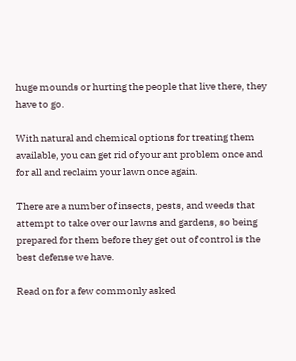huge mounds or hurting the people that live there, they have to go.

With natural and chemical options for treating them available, you can get rid of your ant problem once and for all and reclaim your lawn once again.

There are a number of insects, pests, and weeds that attempt to take over our lawns and gardens, so being prepared for them before they get out of control is the best defense we have.

Read on for a few commonly asked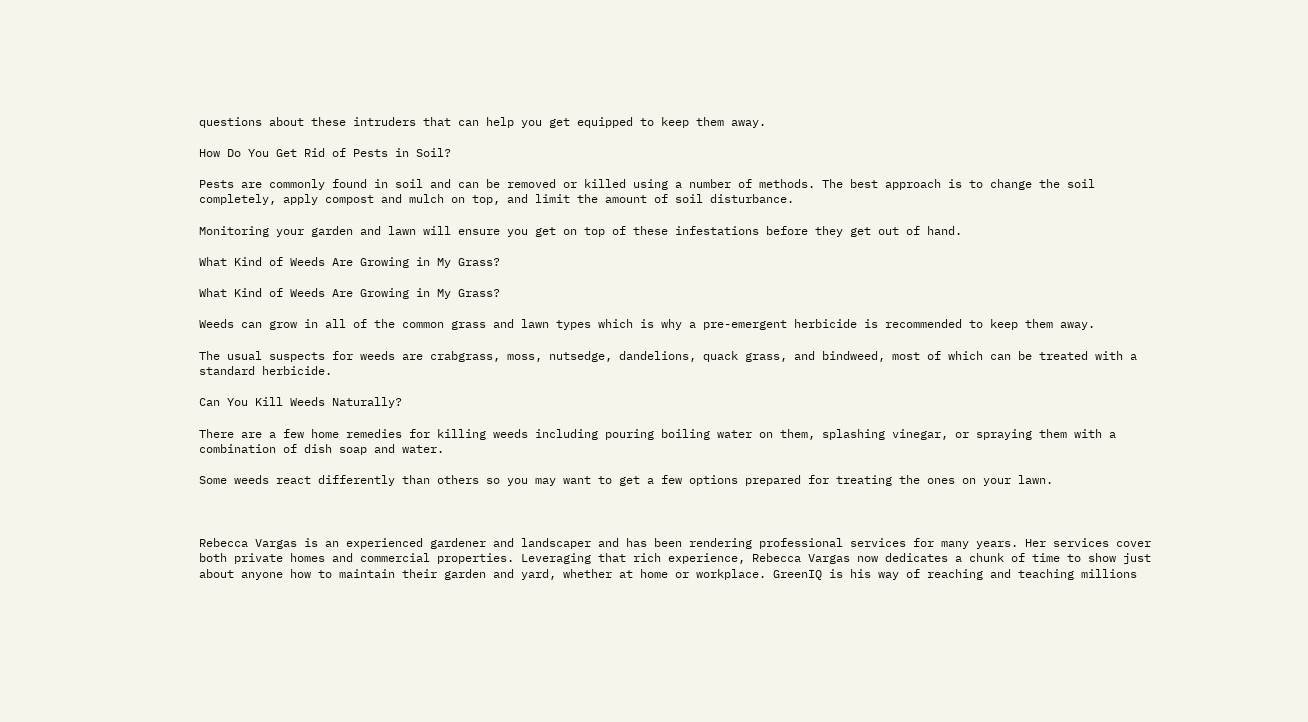questions about these intruders that can help you get equipped to keep them away.

How Do You Get Rid of Pests in Soil?

Pests are commonly found in soil and can be removed or killed using a number of methods. The best approach is to change the soil completely, apply compost and mulch on top, and limit the amount of soil disturbance.

Monitoring your garden and lawn will ensure you get on top of these infestations before they get out of hand.

What Kind of Weeds Are Growing in My Grass?

What Kind of Weeds Are Growing in My Grass?

Weeds can grow in all of the common grass and lawn types which is why a pre-emergent herbicide is recommended to keep them away.

The usual suspects for weeds are crabgrass, moss, nutsedge, dandelions, quack grass, and bindweed, most of which can be treated with a standard herbicide.

Can You Kill Weeds Naturally?

There are a few home remedies for killing weeds including pouring boiling water on them, splashing vinegar, or spraying them with a combination of dish soap and water.

Some weeds react differently than others so you may want to get a few options prepared for treating the ones on your lawn.



Rebecca Vargas is an experienced gardener and landscaper and has been rendering professional services for many years. Her services cover both private homes and commercial properties. Leveraging that rich experience, Rebecca Vargas now dedicates a chunk of time to show just about anyone how to maintain their garden and yard, whether at home or workplace. GreenIQ is his way of reaching and teaching millions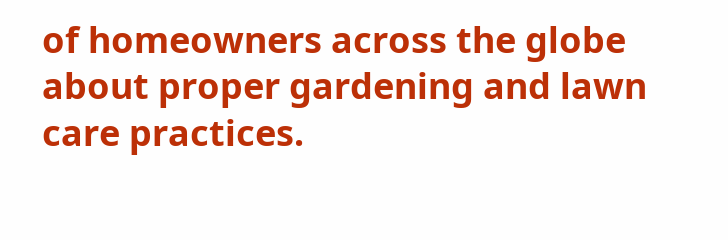of homeowners across the globe about proper gardening and lawn care practices.